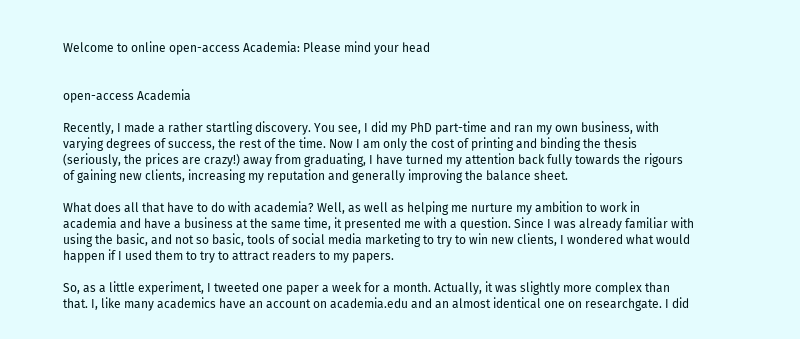Welcome to online open-access Academia: Please mind your head


open-access Academia

Recently, I made a rather startling discovery. You see, I did my PhD part-time and ran my own business, with varying degrees of success, the rest of the time. Now I am only the cost of printing and binding the thesis (seriously, the prices are crazy!) away from graduating, I have turned my attention back fully towards the rigours of gaining new clients, increasing my reputation and generally improving the balance sheet.

What does all that have to do with academia? Well, as well as helping me nurture my ambition to work in academia and have a business at the same time, it presented me with a question. Since I was already familiar with using the basic, and not so basic, tools of social media marketing to try to win new clients, I wondered what would happen if I used them to try to attract readers to my papers.

So, as a little experiment, I tweeted one paper a week for a month. Actually, it was slightly more complex than that. I, like many academics have an account on academia.edu and an almost identical one on researchgate. I did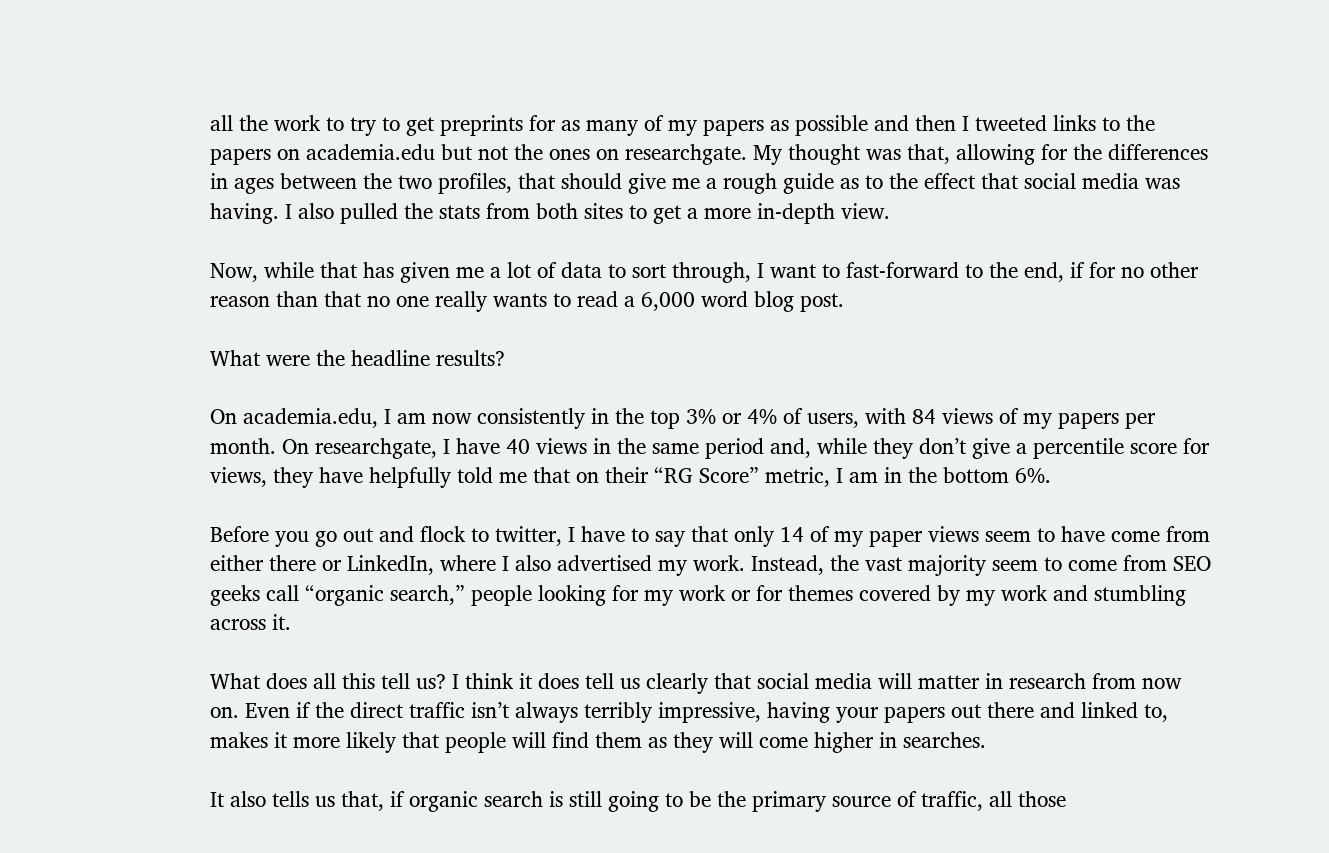all the work to try to get preprints for as many of my papers as possible and then I tweeted links to the papers on academia.edu but not the ones on researchgate. My thought was that, allowing for the differences in ages between the two profiles, that should give me a rough guide as to the effect that social media was having. I also pulled the stats from both sites to get a more in-depth view.

Now, while that has given me a lot of data to sort through, I want to fast-forward to the end, if for no other reason than that no one really wants to read a 6,000 word blog post.

What were the headline results?

On academia.edu, I am now consistently in the top 3% or 4% of users, with 84 views of my papers per month. On researchgate, I have 40 views in the same period and, while they don’t give a percentile score for views, they have helpfully told me that on their “RG Score” metric, I am in the bottom 6%.

Before you go out and flock to twitter, I have to say that only 14 of my paper views seem to have come from either there or LinkedIn, where I also advertised my work. Instead, the vast majority seem to come from SEO geeks call “organic search,” people looking for my work or for themes covered by my work and stumbling across it.

What does all this tell us? I think it does tell us clearly that social media will matter in research from now on. Even if the direct traffic isn’t always terribly impressive, having your papers out there and linked to, makes it more likely that people will find them as they will come higher in searches.

It also tells us that, if organic search is still going to be the primary source of traffic, all those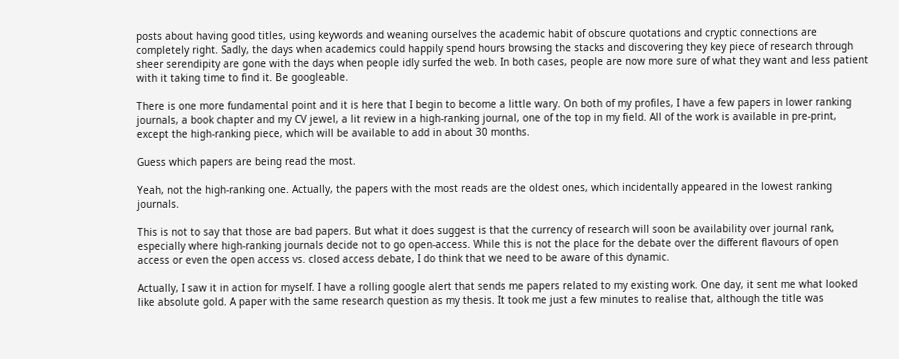posts about having good titles, using keywords and weaning ourselves the academic habit of obscure quotations and cryptic connections are completely right. Sadly, the days when academics could happily spend hours browsing the stacks and discovering they key piece of research through sheer serendipity are gone with the days when people idly surfed the web. In both cases, people are now more sure of what they want and less patient with it taking time to find it. Be googleable.

There is one more fundamental point and it is here that I begin to become a little wary. On both of my profiles, I have a few papers in lower ranking journals, a book chapter and my CV jewel, a lit review in a high-ranking journal, one of the top in my field. All of the work is available in pre-print, except the high-ranking piece, which will be available to add in about 30 months.

Guess which papers are being read the most.

Yeah, not the high-ranking one. Actually, the papers with the most reads are the oldest ones, which incidentally appeared in the lowest ranking journals.

This is not to say that those are bad papers. But what it does suggest is that the currency of research will soon be availability over journal rank, especially where high-ranking journals decide not to go open-access. While this is not the place for the debate over the different flavours of open access or even the open access vs. closed access debate, I do think that we need to be aware of this dynamic.

Actually, I saw it in action for myself. I have a rolling google alert that sends me papers related to my existing work. One day, it sent me what looked like absolute gold. A paper with the same research question as my thesis. It took me just a few minutes to realise that, although the title was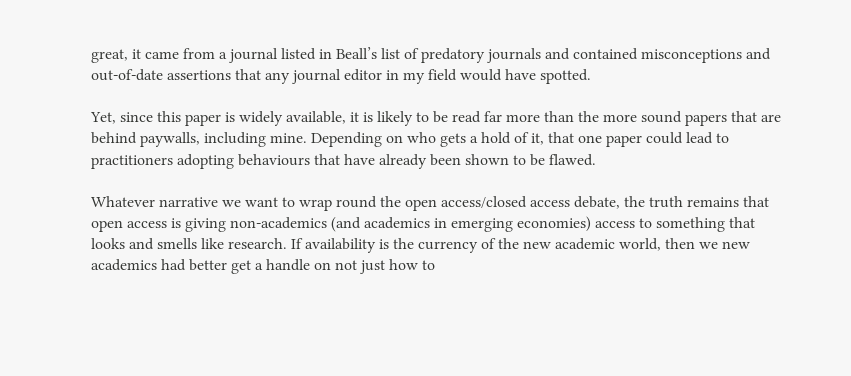great, it came from a journal listed in Beall’s list of predatory journals and contained misconceptions and out-of-date assertions that any journal editor in my field would have spotted.

Yet, since this paper is widely available, it is likely to be read far more than the more sound papers that are behind paywalls, including mine. Depending on who gets a hold of it, that one paper could lead to practitioners adopting behaviours that have already been shown to be flawed.

Whatever narrative we want to wrap round the open access/closed access debate, the truth remains that open access is giving non-academics (and academics in emerging economies) access to something that looks and smells like research. If availability is the currency of the new academic world, then we new academics had better get a handle on not just how to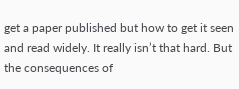get a paper published but how to get it seen and read widely. It really isn’t that hard. But the consequences of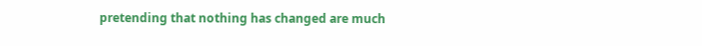pretending that nothing has changed are much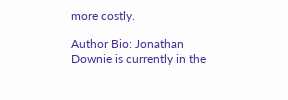more costly.

Author Bio: Jonathan Downie is currently in the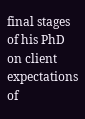final stages of his PhD on client expectations of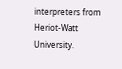interpreters from Heriot-Watt University.